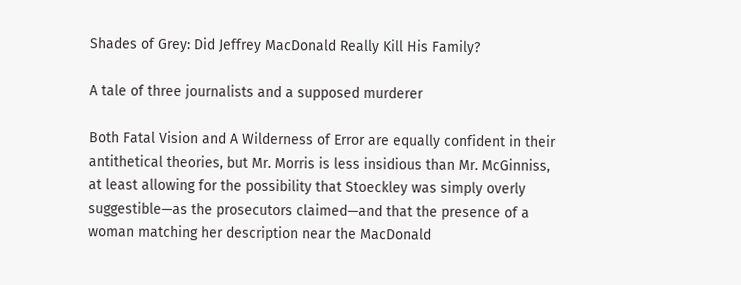Shades of Grey: Did Jeffrey MacDonald Really Kill His Family?

A tale of three journalists and a supposed murderer

Both Fatal Vision and A Wilderness of Error are equally confident in their antithetical theories, but Mr. Morris is less insidious than Mr. McGinniss, at least allowing for the possibility that Stoeckley was simply overly suggestible—as the prosecutors claimed—and that the presence of a woman matching her description near the MacDonald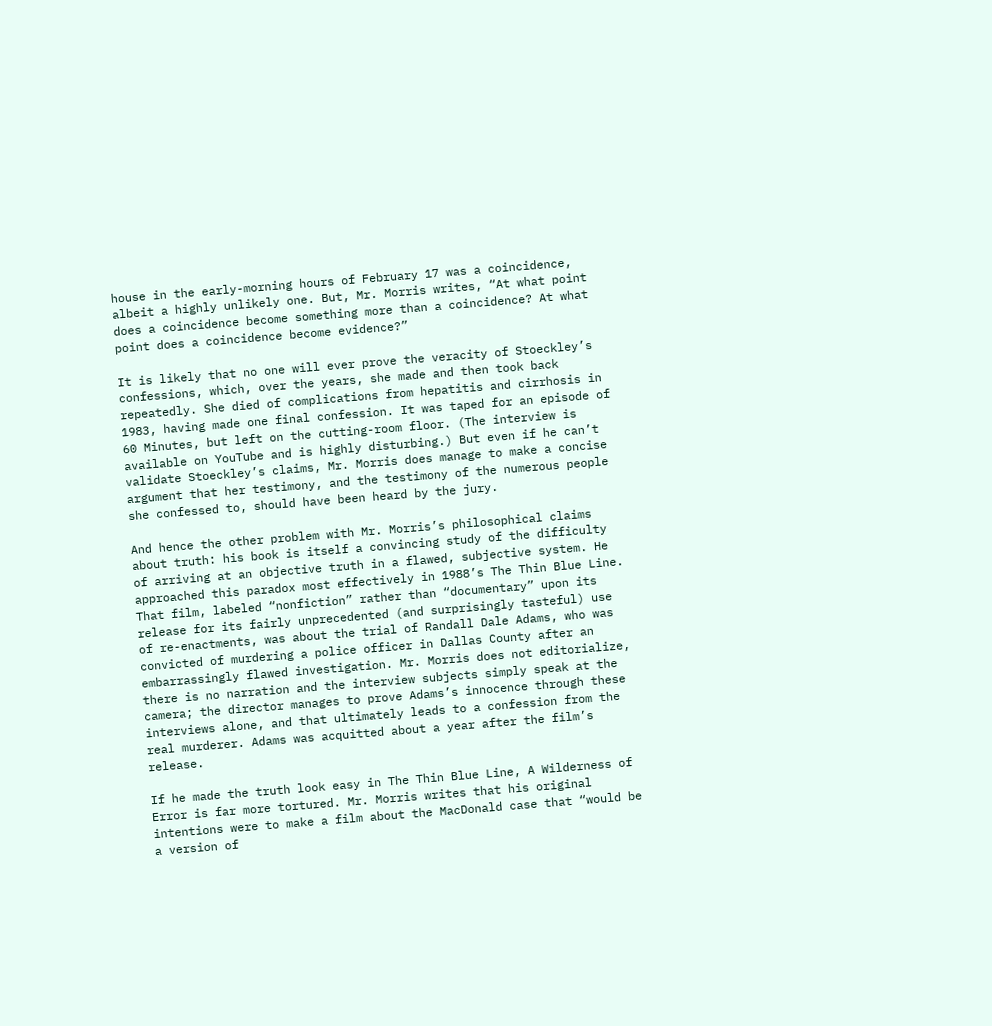house in the early-morning hours of February 17 was a coincidence, albeit a highly unlikely one. But, Mr. Morris writes, “At what point does a coincidence become something more than a coincidence? At what point does a coincidence become evidence?”

It is likely that no one will ever prove the veracity of Stoeckley’s confessions, which, over the years, she made and then took back repeatedly. She died of complications from hepatitis and cirrhosis in 1983, having made one final confession. It was taped for an episode of 60 Minutes, but left on the cutting-room floor. (The interview is available on YouTube and is highly disturbing.) But even if he can’t validate Stoeckley’s claims, Mr. Morris does manage to make a concise argument that her testimony, and the testimony of the numerous people she confessed to, should have been heard by the jury.

And hence the other problem with Mr. Morris’s philosophical claims about truth: his book is itself a convincing study of the difficulty of arriving at an objective truth in a flawed, subjective system. He approached this paradox most effectively in 1988’s The Thin Blue Line. That film, labeled “nonfiction” rather than “documentary” upon its release for its fairly unprecedented (and surprisingly tasteful) use of re-enactments, was about the trial of Randall Dale Adams, who was convicted of murdering a police officer in Dallas County after an embarrassingly flawed investigation. Mr. Morris does not editorialize, there is no narration and the interview subjects simply speak at the camera; the director manages to prove Adams’s innocence through these interviews alone, and that ultimately leads to a confession from the real murderer. Adams was acquitted about a year after the film’s release.

If he made the truth look easy in The Thin Blue Line, A Wilderness of Error is far more tortured. Mr. Morris writes that his original intentions were to make a film about the MacDonald case that “would be a version of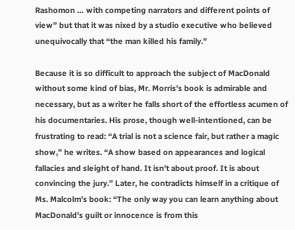Rashomon … with competing narrators and different points of view” but that it was nixed by a studio executive who believed unequivocally that “the man killed his family.”

Because it is so difficult to approach the subject of MacDonald without some kind of bias, Mr. Morris’s book is admirable and necessary, but as a writer he falls short of the effortless acumen of his documentaries. His prose, though well-intentioned, can be frustrating to read: “A trial is not a science fair, but rather a magic show,” he writes. “A show based on appearances and logical fallacies and sleight of hand. It isn’t about proof. It is about convincing the jury.” Later, he contradicts himself in a critique of Ms. Malcolm’s book: “The only way you can learn anything about MacDonald’s guilt or innocence is from this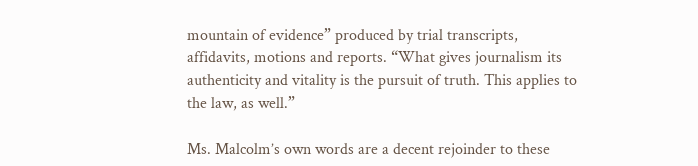mountain of evidence” produced by trial transcripts, affidavits, motions and reports. “What gives journalism its authenticity and vitality is the pursuit of truth. This applies to the law, as well.”

Ms. Malcolm’s own words are a decent rejoinder to these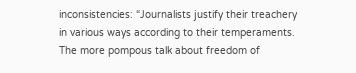inconsistencies: “Journalists justify their treachery in various ways according to their temperaments. The more pompous talk about freedom of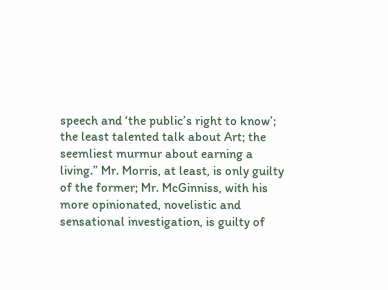speech and ‘the public’s right to know’; the least talented talk about Art; the seemliest murmur about earning a living.” Mr. Morris, at least, is only guilty of the former; Mr. McGinniss, with his more opinionated, novelistic and sensational investigation, is guilty of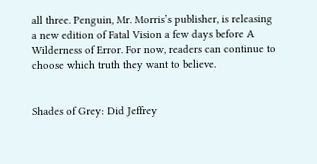all three. Penguin, Mr. Morris’s publisher, is releasing a new edition of Fatal Vision a few days before A Wilderness of Error. For now, readers can continue to choose which truth they want to believe.


Shades of Grey: Did Jeffrey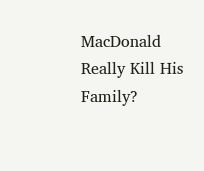MacDonald Really Kill His Family?